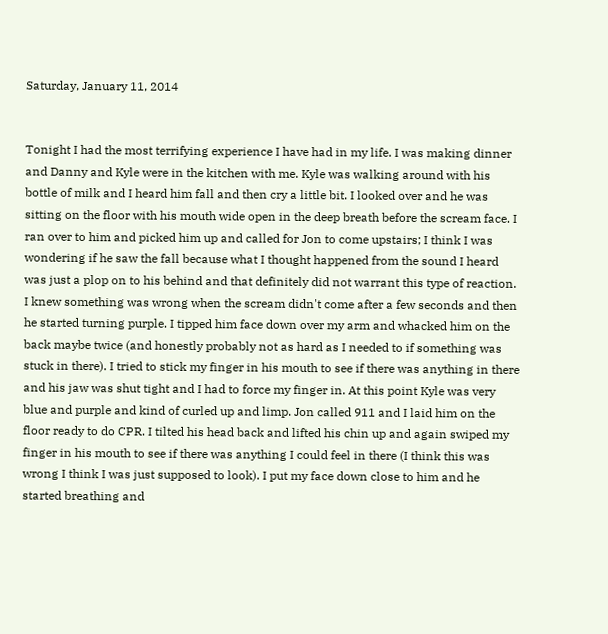Saturday, January 11, 2014


Tonight I had the most terrifying experience I have had in my life. I was making dinner and Danny and Kyle were in the kitchen with me. Kyle was walking around with his bottle of milk and I heard him fall and then cry a little bit. I looked over and he was sitting on the floor with his mouth wide open in the deep breath before the scream face. I ran over to him and picked him up and called for Jon to come upstairs; I think I was wondering if he saw the fall because what I thought happened from the sound I heard was just a plop on to his behind and that definitely did not warrant this type of reaction. I knew something was wrong when the scream didn't come after a few seconds and then he started turning purple. I tipped him face down over my arm and whacked him on the back maybe twice (and honestly probably not as hard as I needed to if something was stuck in there). I tried to stick my finger in his mouth to see if there was anything in there and his jaw was shut tight and I had to force my finger in. At this point Kyle was very blue and purple and kind of curled up and limp. Jon called 911 and I laid him on the floor ready to do CPR. I tilted his head back and lifted his chin up and again swiped my finger in his mouth to see if there was anything I could feel in there (I think this was wrong I think I was just supposed to look). I put my face down close to him and he started breathing and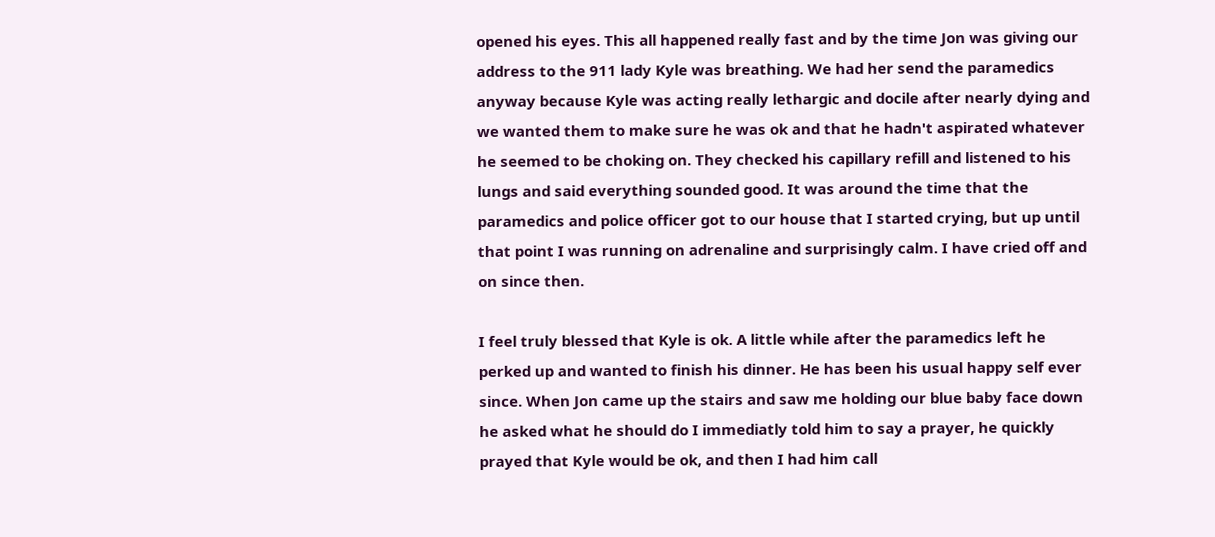opened his eyes. This all happened really fast and by the time Jon was giving our address to the 911 lady Kyle was breathing. We had her send the paramedics anyway because Kyle was acting really lethargic and docile after nearly dying and we wanted them to make sure he was ok and that he hadn't aspirated whatever he seemed to be choking on. They checked his capillary refill and listened to his lungs and said everything sounded good. It was around the time that the paramedics and police officer got to our house that I started crying, but up until that point I was running on adrenaline and surprisingly calm. I have cried off and on since then.

I feel truly blessed that Kyle is ok. A little while after the paramedics left he perked up and wanted to finish his dinner. He has been his usual happy self ever since. When Jon came up the stairs and saw me holding our blue baby face down he asked what he should do I immediatly told him to say a prayer, he quickly prayed that Kyle would be ok, and then I had him call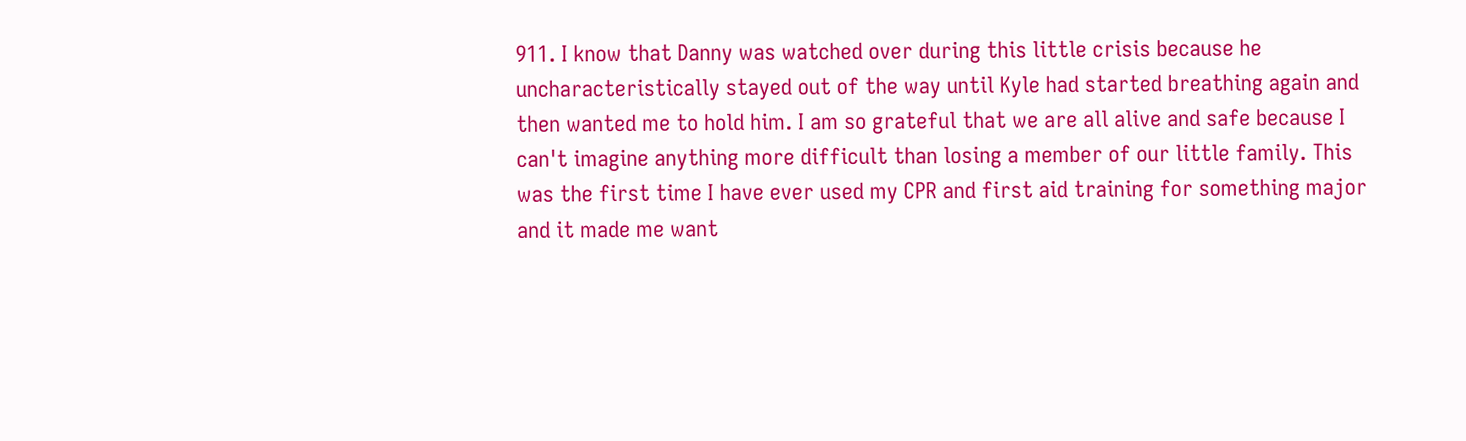911. I know that Danny was watched over during this little crisis because he uncharacteristically stayed out of the way until Kyle had started breathing again and then wanted me to hold him. I am so grateful that we are all alive and safe because I can't imagine anything more difficult than losing a member of our little family. This was the first time I have ever used my CPR and first aid training for something major and it made me want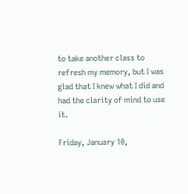to take another class to refresh my memory, but I was glad that I knew what I did and had the clarity of mind to use it.

Friday, January 10,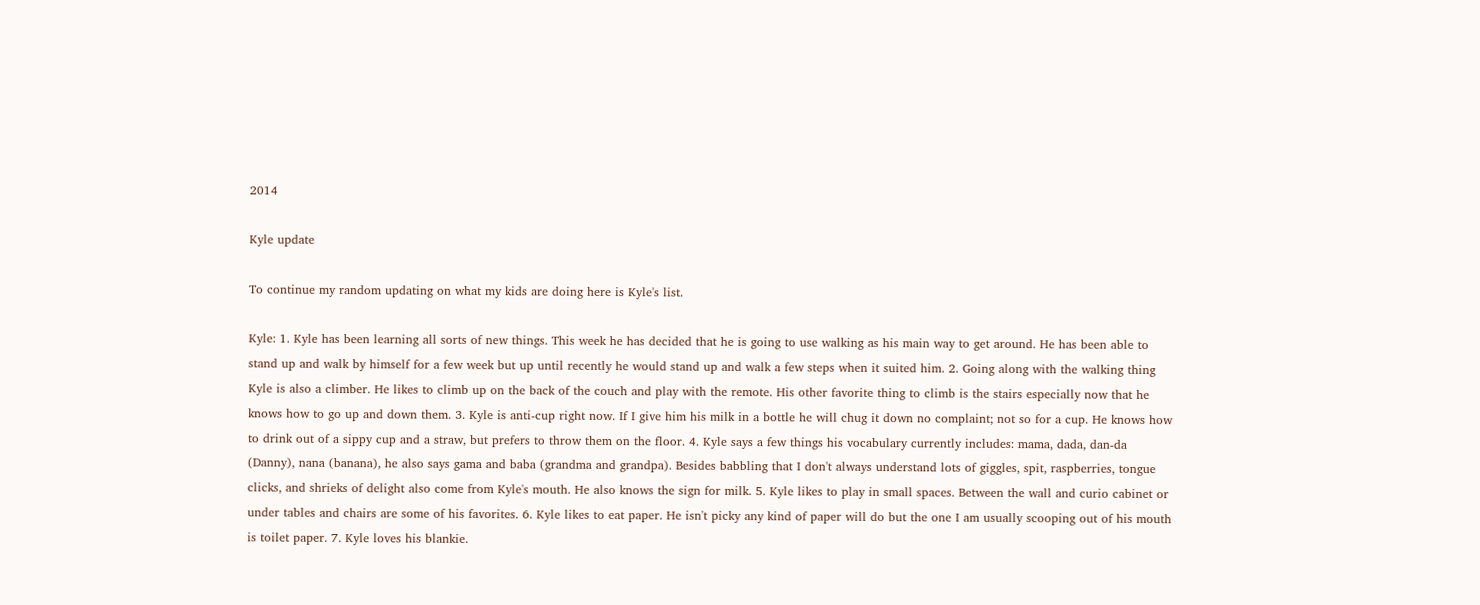2014

Kyle update

To continue my random updating on what my kids are doing here is Kyle's list.

Kyle: 1. Kyle has been learning all sorts of new things. This week he has decided that he is going to use walking as his main way to get around. He has been able to stand up and walk by himself for a few week but up until recently he would stand up and walk a few steps when it suited him. 2. Going along with the walking thing Kyle is also a climber. He likes to climb up on the back of the couch and play with the remote. His other favorite thing to climb is the stairs especially now that he knows how to go up and down them. 3. Kyle is anti-cup right now. If I give him his milk in a bottle he will chug it down no complaint; not so for a cup. He knows how to drink out of a sippy cup and a straw, but prefers to throw them on the floor. 4. Kyle says a few things his vocabulary currently includes: mama, dada, dan-da (Danny), nana (banana), he also says gama and baba (grandma and grandpa). Besides babbling that I don't always understand lots of giggles, spit, raspberries, tongue clicks, and shrieks of delight also come from Kyle's mouth. He also knows the sign for milk. 5. Kyle likes to play in small spaces. Between the wall and curio cabinet or under tables and chairs are some of his favorites. 6. Kyle likes to eat paper. He isn't picky any kind of paper will do but the one I am usually scooping out of his mouth is toilet paper. 7. Kyle loves his blankie.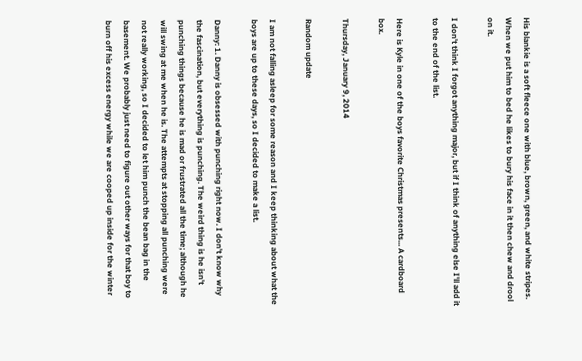His blankie is a soft fleece one with blue, brown, green, and white stripes. When we put him to bed he likes to bury his face in it then chew and drool on it.

I don't think I forgot anything major, but if I think of anything else I'll add it to the end of the list.

Here is Kyle in one of the boys favorite Christmas presents... A cardboard box.

Thursday, January 9, 2014

Random update

I am not falling asleep for some reason and I keep thinking about what the boys are up to these days, so I decided to make a list.

Danny: 1. Danny is obsessed with punching right now. I don't know why the fascination, but everything is punching. The weird thing is he isn't punching things because he is mad or frustrated all the time; although he will swing at me when he is. The attempts at stopping all punching were not really working, so I decided to let him punch the bean bag in the basement. We probably just need to figure out other ways for that boy to burn off his excess energy while we are cooped up inside for the winter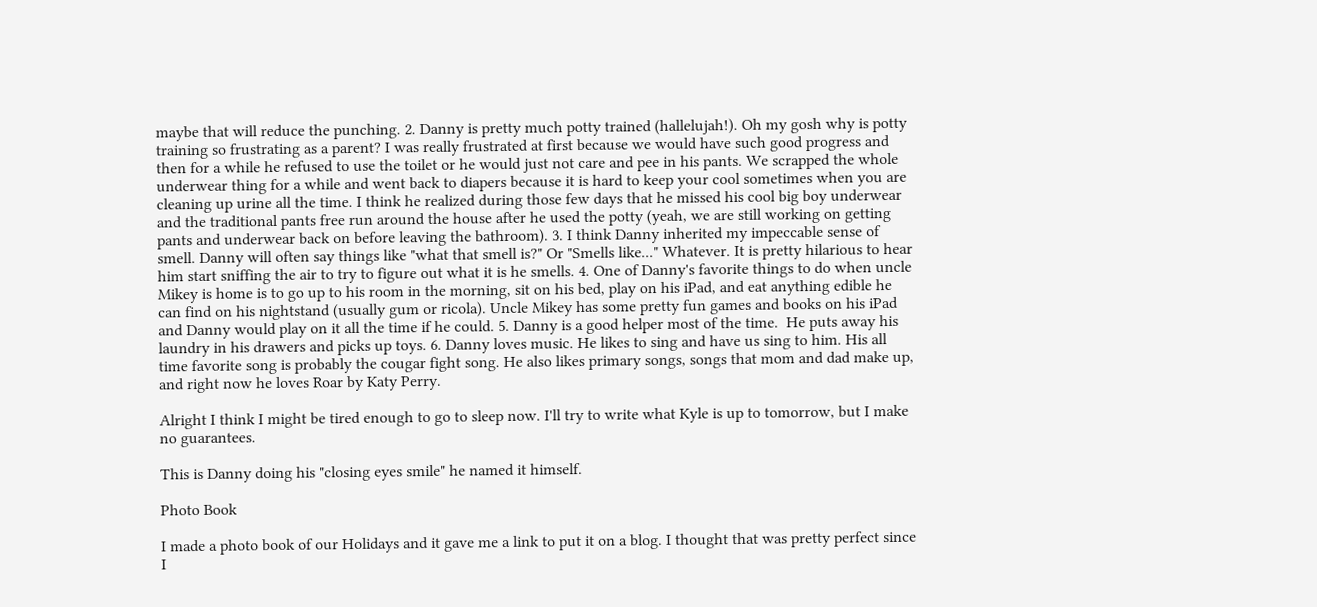maybe that will reduce the punching. 2. Danny is pretty much potty trained (hallelujah!). Oh my gosh why is potty training so frustrating as a parent? I was really frustrated at first because we would have such good progress and then for a while he refused to use the toilet or he would just not care and pee in his pants. We scrapped the whole underwear thing for a while and went back to diapers because it is hard to keep your cool sometimes when you are cleaning up urine all the time. I think he realized during those few days that he missed his cool big boy underwear and the traditional pants free run around the house after he used the potty (yeah, we are still working on getting pants and underwear back on before leaving the bathroom). 3. I think Danny inherited my impeccable sense of smell. Danny will often say things like "what that smell is?" Or "Smells like..." Whatever. It is pretty hilarious to hear him start sniffing the air to try to figure out what it is he smells. 4. One of Danny's favorite things to do when uncle Mikey is home is to go up to his room in the morning, sit on his bed, play on his iPad, and eat anything edible he can find on his nightstand (usually gum or ricola). Uncle Mikey has some pretty fun games and books on his iPad and Danny would play on it all the time if he could. 5. Danny is a good helper most of the time.  He puts away his laundry in his drawers and picks up toys. 6. Danny loves music. He likes to sing and have us sing to him. His all time favorite song is probably the cougar fight song. He also likes primary songs, songs that mom and dad make up, and right now he loves Roar by Katy Perry.

Alright I think I might be tired enough to go to sleep now. I'll try to write what Kyle is up to tomorrow, but I make no guarantees.

This is Danny doing his "closing eyes smile" he named it himself.

Photo Book

I made a photo book of our Holidays and it gave me a link to put it on a blog. I thought that was pretty perfect since I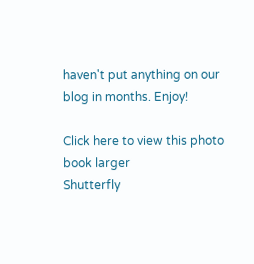haven't put anything on our blog in months. Enjoy!

Click here to view this photo book larger
Shutterfly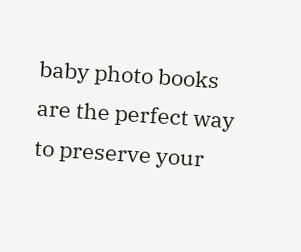baby photo books are the perfect way to preserve your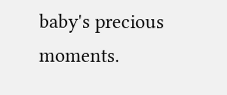baby's precious moments.